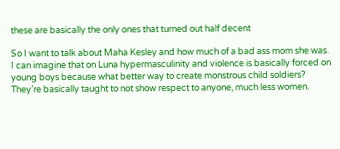these are basically the only ones that turned out half decent

So I want to talk about Maha Kesley and how much of a bad ass mom she was. I can imagine that on Luna hypermasculinity and violence is basically forced on young boys because what better way to create monstrous child soldiers? They’re basically taught to not show respect to anyone, much less women.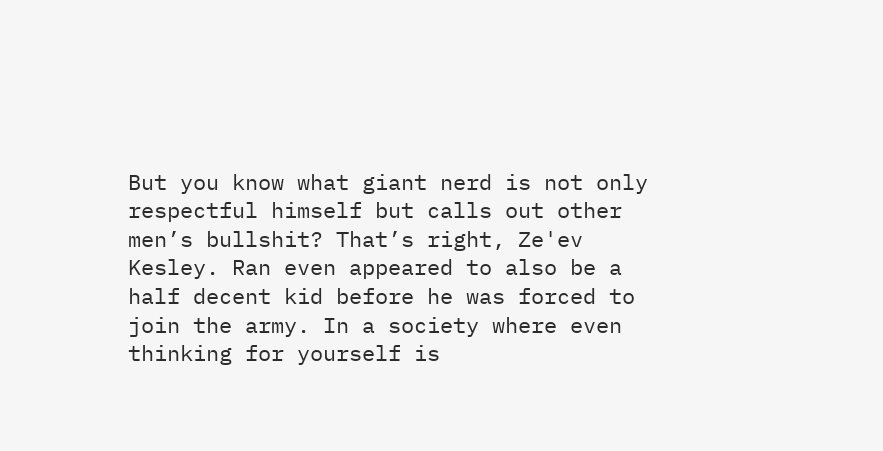But you know what giant nerd is not only respectful himself but calls out other men’s bullshit? That’s right, Ze'ev Kesley. Ran even appeared to also be a half decent kid before he was forced to join the army. In a society where even thinking for yourself is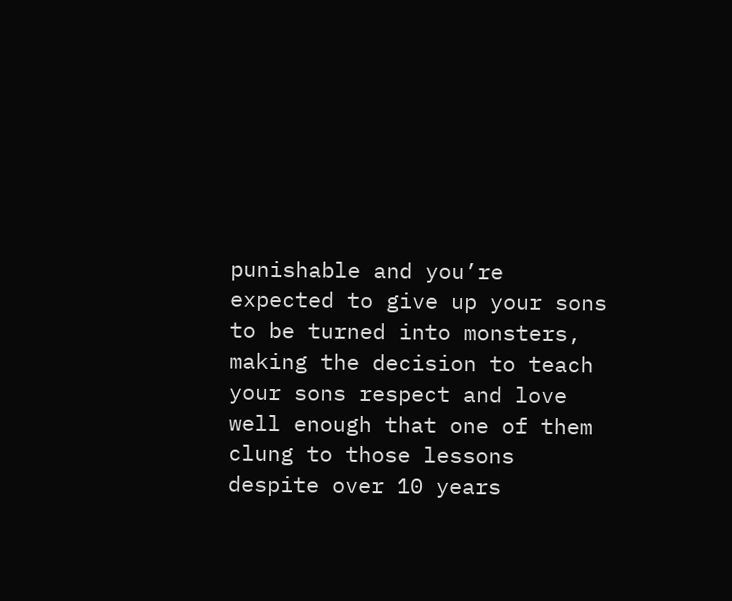punishable and you’re expected to give up your sons to be turned into monsters, making the decision to teach your sons respect and love well enough that one of them clung to those lessons despite over 10 years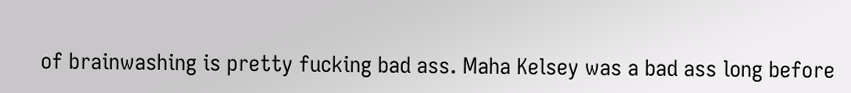of brainwashing is pretty fucking bad ass. Maha Kelsey was a bad ass long before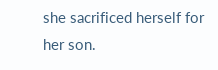she sacrificed herself for her son.